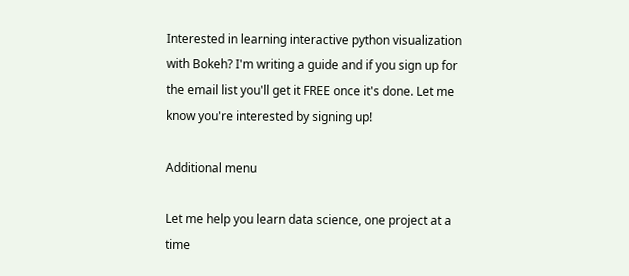Interested in learning interactive python visualization with Bokeh? I'm writing a guide and if you sign up for the email list you'll get it FREE once it's done. Let me know you're interested by signing up!

Additional menu

Let me help you learn data science, one project at a time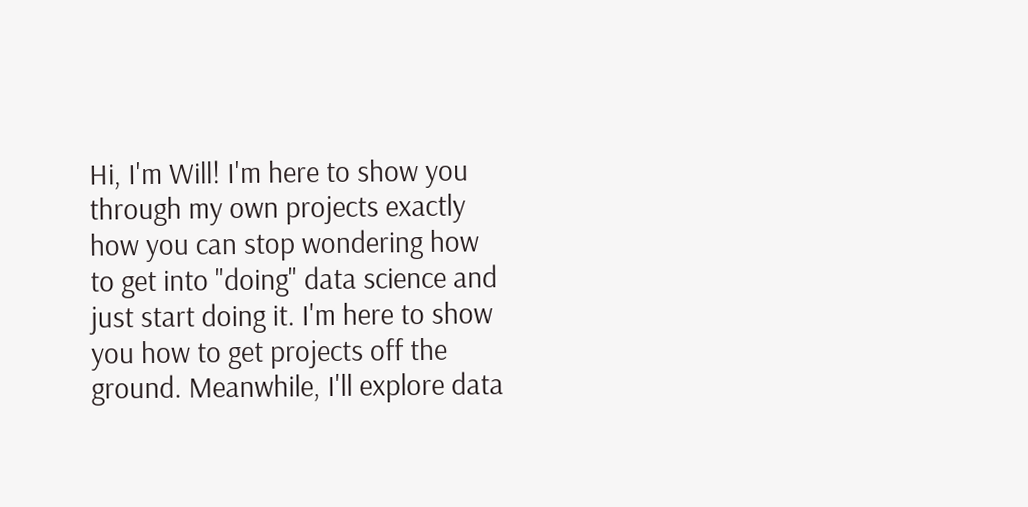Hi, I'm Will! I'm here to show you through my own projects exactly how you can stop wondering how to get into "doing" data science and just start doing it. I'm here to show you how to get projects off the ground. Meanwhile, I'll explore data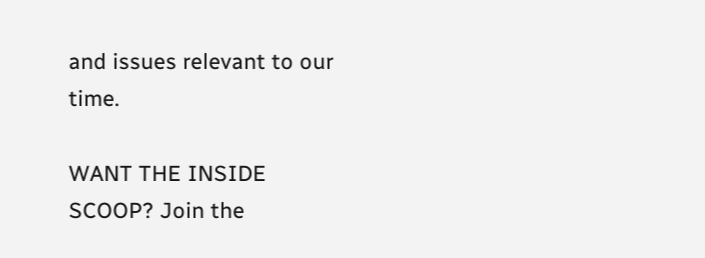and issues relevant to our time.

WANT THE INSIDE SCOOP? Join the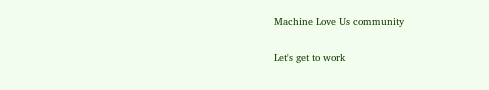Machine Love Us community

Let's get to work